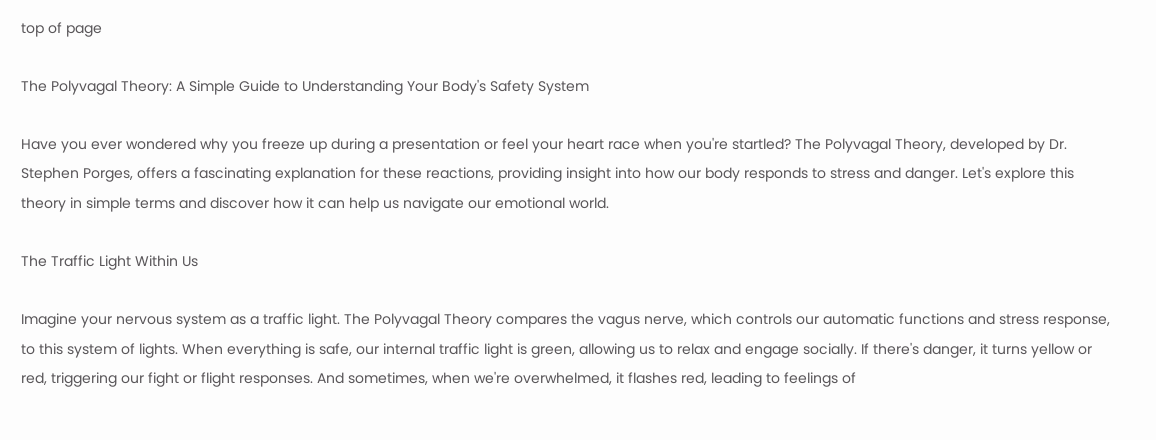top of page

The Polyvagal Theory: A Simple Guide to Understanding Your Body's Safety System

Have you ever wondered why you freeze up during a presentation or feel your heart race when you're startled? The Polyvagal Theory, developed by Dr. Stephen Porges, offers a fascinating explanation for these reactions, providing insight into how our body responds to stress and danger. Let's explore this theory in simple terms and discover how it can help us navigate our emotional world.

The Traffic Light Within Us

Imagine your nervous system as a traffic light. The Polyvagal Theory compares the vagus nerve, which controls our automatic functions and stress response, to this system of lights. When everything is safe, our internal traffic light is green, allowing us to relax and engage socially. If there's danger, it turns yellow or red, triggering our fight or flight responses. And sometimes, when we're overwhelmed, it flashes red, leading to feelings of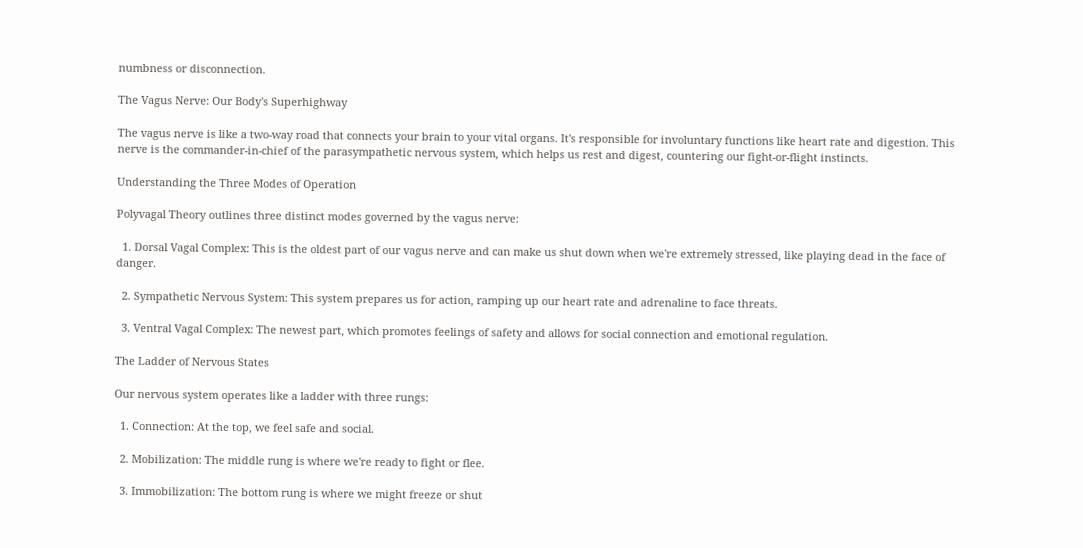numbness or disconnection.

The Vagus Nerve: Our Body's Superhighway

The vagus nerve is like a two-way road that connects your brain to your vital organs. It's responsible for involuntary functions like heart rate and digestion. This nerve is the commander-in-chief of the parasympathetic nervous system, which helps us rest and digest, countering our fight-or-flight instincts.

Understanding the Three Modes of Operation

Polyvagal Theory outlines three distinct modes governed by the vagus nerve:

  1. Dorsal Vagal Complex: This is the oldest part of our vagus nerve and can make us shut down when we're extremely stressed, like playing dead in the face of danger.

  2. Sympathetic Nervous System: This system prepares us for action, ramping up our heart rate and adrenaline to face threats.

  3. Ventral Vagal Complex: The newest part, which promotes feelings of safety and allows for social connection and emotional regulation.

The Ladder of Nervous States

Our nervous system operates like a ladder with three rungs:

  1. Connection: At the top, we feel safe and social.

  2. Mobilization: The middle rung is where we're ready to fight or flee.

  3. Immobilization: The bottom rung is where we might freeze or shut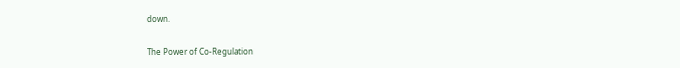down.

The Power of Co-Regulation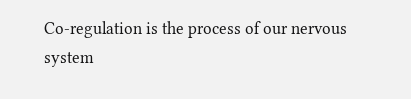Co-regulation is the process of our nervous system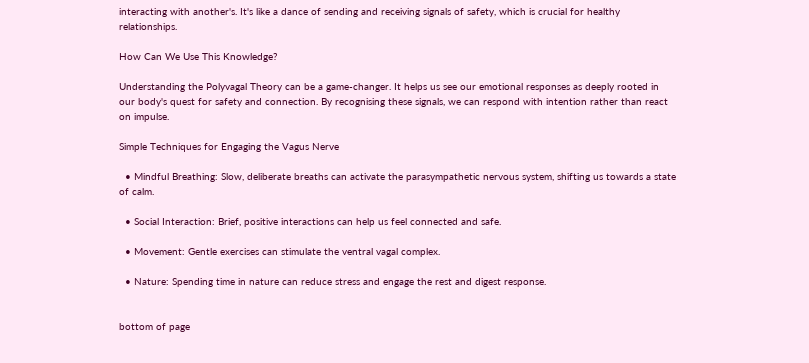interacting with another's. It's like a dance of sending and receiving signals of safety, which is crucial for healthy relationships.

How Can We Use This Knowledge?

Understanding the Polyvagal Theory can be a game-changer. It helps us see our emotional responses as deeply rooted in our body's quest for safety and connection. By recognising these signals, we can respond with intention rather than react on impulse.

Simple Techniques for Engaging the Vagus Nerve

  • Mindful Breathing: Slow, deliberate breaths can activate the parasympathetic nervous system, shifting us towards a state of calm.

  • Social Interaction: Brief, positive interactions can help us feel connected and safe.

  • Movement: Gentle exercises can stimulate the ventral vagal complex.

  • Nature: Spending time in nature can reduce stress and engage the rest and digest response.


bottom of page